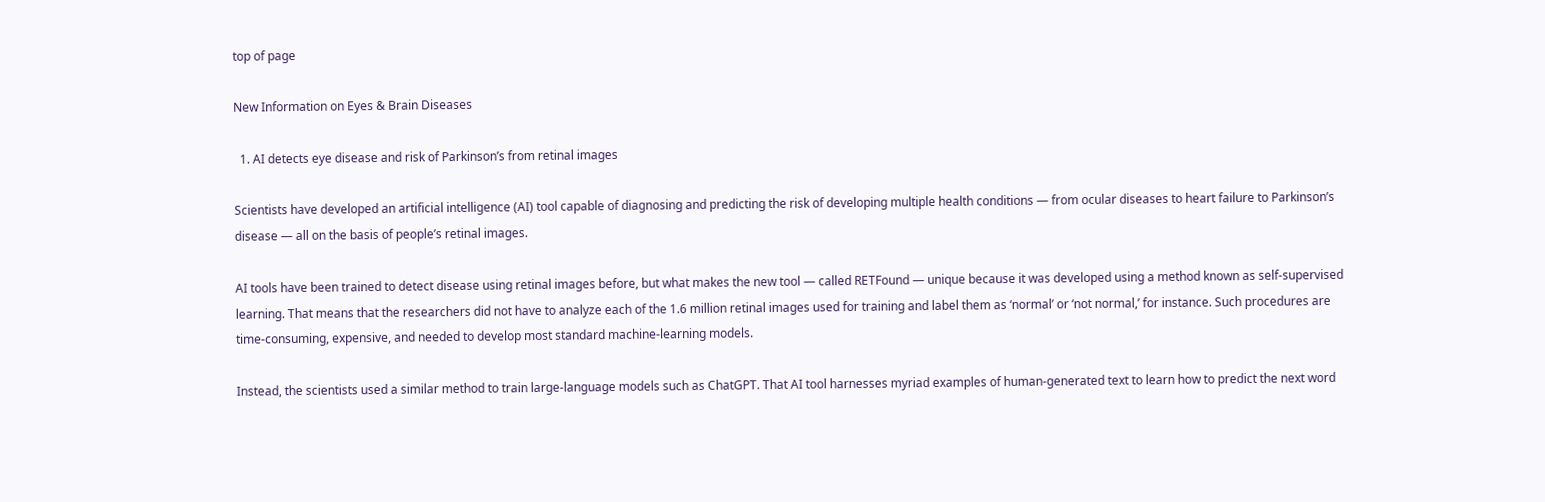top of page

New Information on Eyes & Brain Diseases

  1. AI detects eye disease and risk of Parkinson’s from retinal images

Scientists have developed an artificial intelligence (AI) tool capable of diagnosing and predicting the risk of developing multiple health conditions — from ocular diseases to heart failure to Parkinson’s disease — all on the basis of people’s retinal images.

AI tools have been trained to detect disease using retinal images before, but what makes the new tool — called RETFound — unique because it was developed using a method known as self-supervised learning. That means that the researchers did not have to analyze each of the 1.6 million retinal images used for training and label them as ‘normal’ or ‘not normal,’ for instance. Such procedures are time-consuming, expensive, and needed to develop most standard machine-learning models.

Instead, the scientists used a similar method to train large-language models such as ChatGPT. That AI tool harnesses myriad examples of human-generated text to learn how to predict the next word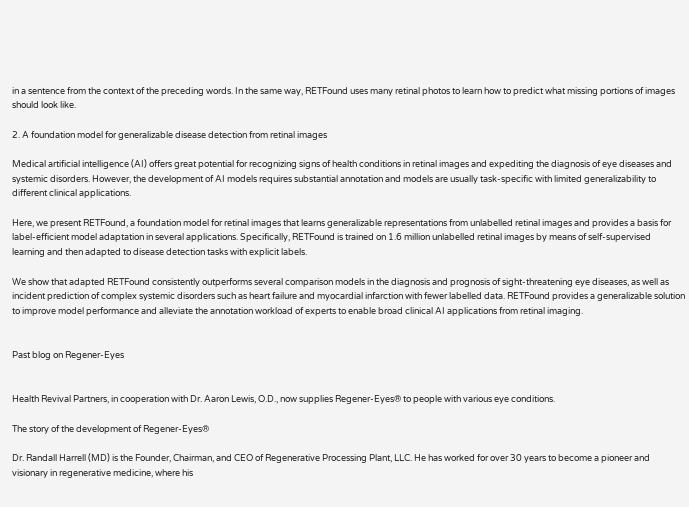in a sentence from the context of the preceding words. In the same way, RETFound uses many retinal photos to learn how to predict what missing portions of images should look like.

2. A foundation model for generalizable disease detection from retinal images

Medical artificial intelligence (AI) offers great potential for recognizing signs of health conditions in retinal images and expediting the diagnosis of eye diseases and systemic disorders. However, the development of AI models requires substantial annotation and models are usually task-specific with limited generalizability to different clinical applications.

Here, we present RETFound, a foundation model for retinal images that learns generalizable representations from unlabelled retinal images and provides a basis for label-efficient model adaptation in several applications. Specifically, RETFound is trained on 1.6 million unlabelled retinal images by means of self-supervised learning and then adapted to disease detection tasks with explicit labels.

We show that adapted RETFound consistently outperforms several comparison models in the diagnosis and prognosis of sight-threatening eye diseases, as well as incident prediction of complex systemic disorders such as heart failure and myocardial infarction with fewer labelled data. RETFound provides a generalizable solution to improve model performance and alleviate the annotation workload of experts to enable broad clinical AI applications from retinal imaging.


Past blog on Regener-Eyes


Health Revival Partners, in cooperation with Dr. Aaron Lewis, O.D., now supplies Regener-Eyes® to people with various eye conditions.

The story of the development of Regener-Eyes®

Dr. Randall Harrell (MD) is the Founder, Chairman, and CEO of Regenerative Processing Plant, LLC. He has worked for over 30 years to become a pioneer and visionary in regenerative medicine, where his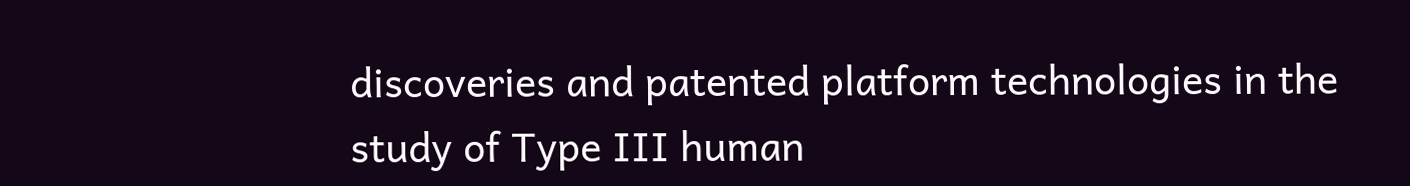discoveries and patented platform technologies in the study of Type III human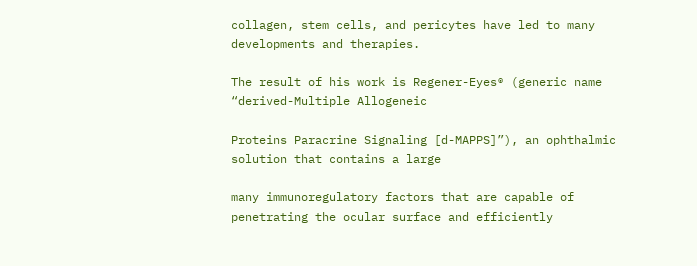collagen, stem cells, and pericytes have led to many developments and therapies.

The result of his work is Regener-Eyes® (generic name “derived-Multiple Allogeneic

Proteins Paracrine Signaling [d-MAPPS]”), an ophthalmic solution that contains a large

many immunoregulatory factors that are capable of penetrating the ocular surface and efficiently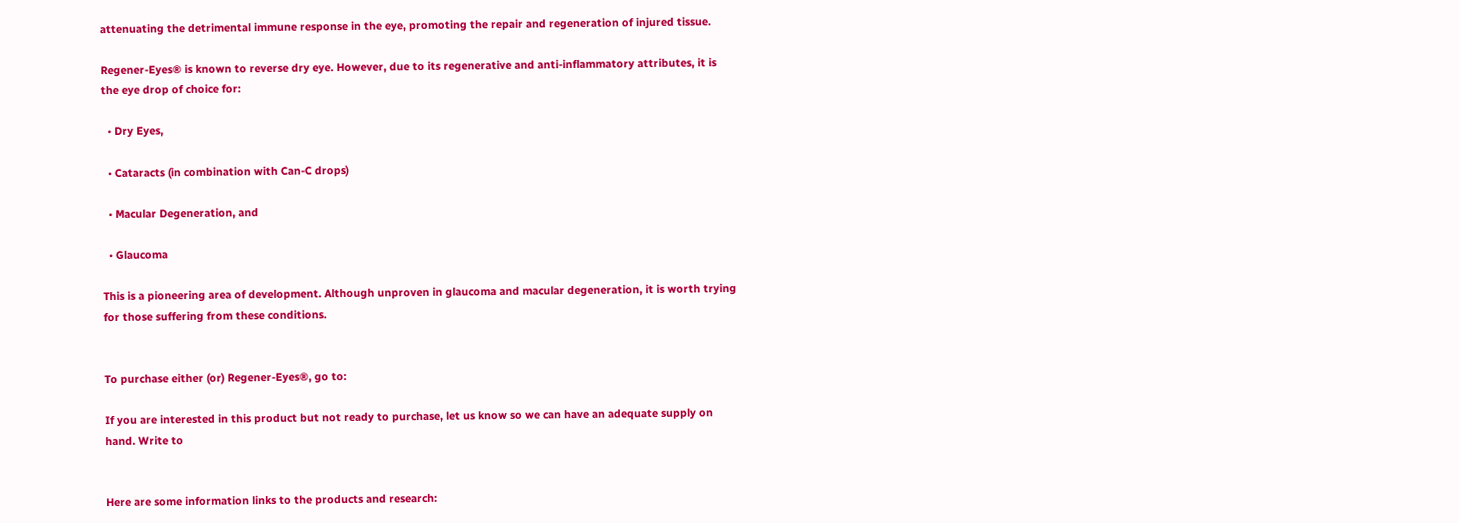attenuating the detrimental immune response in the eye, promoting the repair and regeneration of injured tissue.

Regener-Eyes® is known to reverse dry eye. However, due to its regenerative and anti-inflammatory attributes, it is the eye drop of choice for:

  • Dry Eyes,

  • Cataracts (in combination with Can-C drops)

  • Macular Degeneration, and

  • Glaucoma

This is a pioneering area of development. Although unproven in glaucoma and macular degeneration, it is worth trying for those suffering from these conditions.


To purchase either (or) Regener-Eyes®, go to:

If you are interested in this product but not ready to purchase, let us know so we can have an adequate supply on hand. Write to


Here are some information links to the products and research: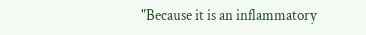"Because it is an inflammatory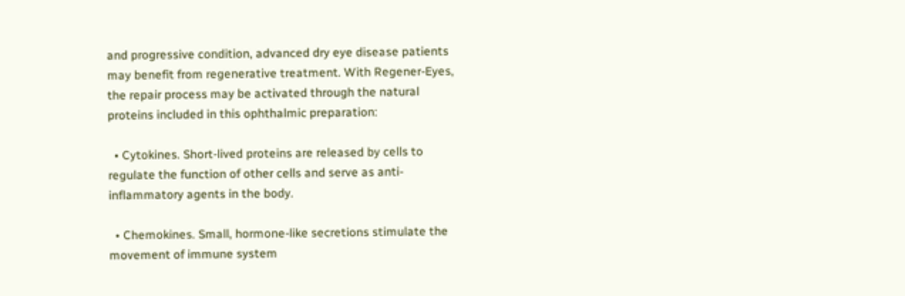and progressive condition, advanced dry eye disease patients may benefit from regenerative treatment. With Regener-Eyes, the repair process may be activated through the natural proteins included in this ophthalmic preparation:

  • Cytokines. Short-lived proteins are released by cells to regulate the function of other cells and serve as anti-inflammatory agents in the body.

  • Chemokines. Small, hormone-like secretions stimulate the movement of immune system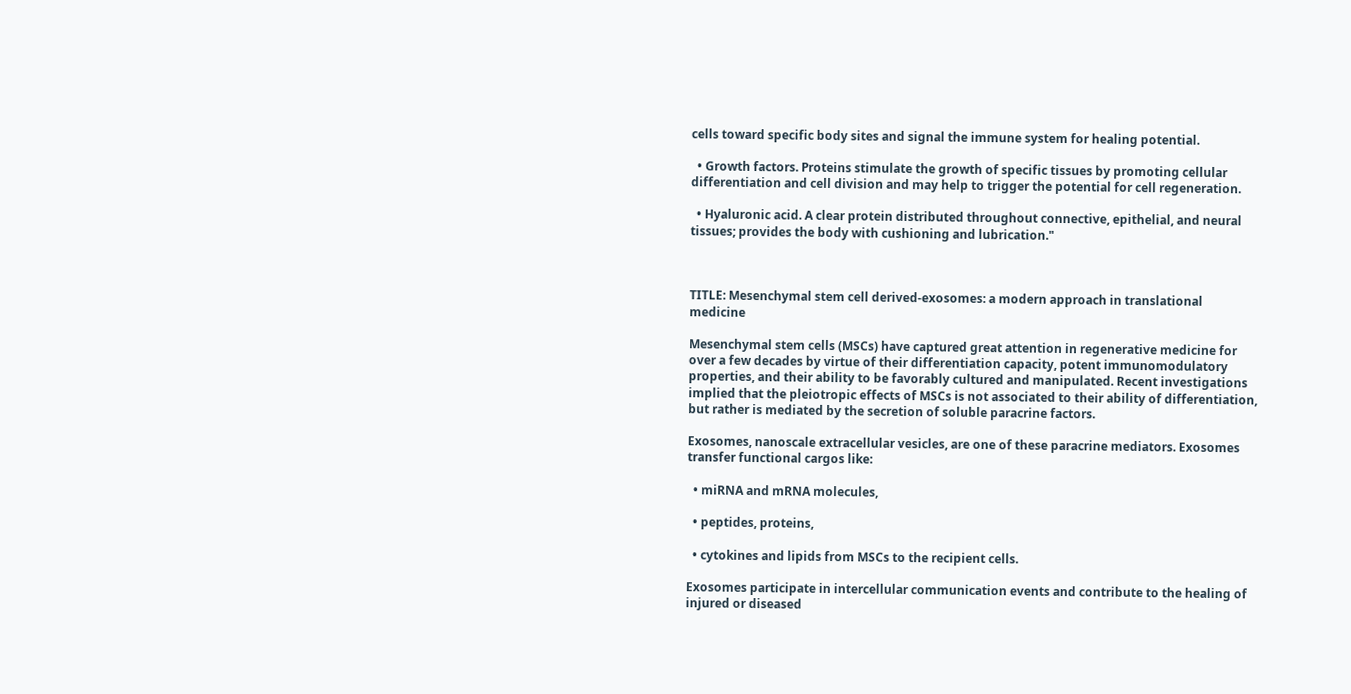cells toward specific body sites and signal the immune system for healing potential.

  • Growth factors. Proteins stimulate the growth of specific tissues by promoting cellular differentiation and cell division and may help to trigger the potential for cell regeneration.

  • Hyaluronic acid. A clear protein distributed throughout connective, epithelial, and neural tissues; provides the body with cushioning and lubrication."



TITLE: Mesenchymal stem cell derived-exosomes: a modern approach in translational medicine

Mesenchymal stem cells (MSCs) have captured great attention in regenerative medicine for over a few decades by virtue of their differentiation capacity, potent immunomodulatory properties, and their ability to be favorably cultured and manipulated. Recent investigations implied that the pleiotropic effects of MSCs is not associated to their ability of differentiation, but rather is mediated by the secretion of soluble paracrine factors.

Exosomes, nanoscale extracellular vesicles, are one of these paracrine mediators. Exosomes transfer functional cargos like:

  • miRNA and mRNA molecules,

  • peptides, proteins,

  • cytokines and lipids from MSCs to the recipient cells.

Exosomes participate in intercellular communication events and contribute to the healing of injured or diseased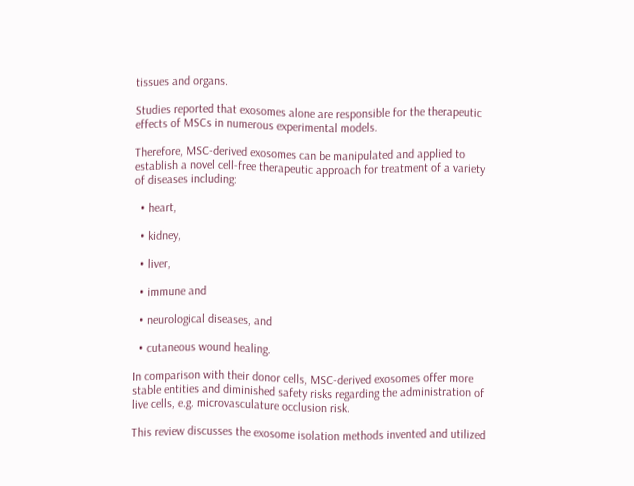tissues and organs.

Studies reported that exosomes alone are responsible for the therapeutic effects of MSCs in numerous experimental models.

Therefore, MSC-derived exosomes can be manipulated and applied to establish a novel cell-free therapeutic approach for treatment of a variety of diseases including:

  • heart,

  • kidney,

  • liver,

  • immune and

  • neurological diseases, and

  • cutaneous wound healing.

In comparison with their donor cells, MSC-derived exosomes offer more stable entities and diminished safety risks regarding the administration of live cells, e.g. microvasculature occlusion risk.

This review discusses the exosome isolation methods invented and utilized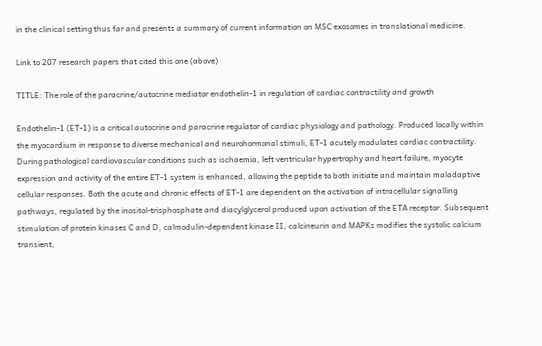in the clinical setting thus far and presents a summary of current information on MSC exosomes in translational medicine.

Link to 207 research papers that cited this one (above)

TITLE: The role of the paracrine/autocrine mediator endothelin-1 in regulation of cardiac contractility and growth

Endothelin-1 (ET-1) is a critical autocrine and paracrine regulator of cardiac physiology and pathology. Produced locally within the myocardium in response to diverse mechanical and neurohormonal stimuli, ET-1 acutely modulates cardiac contractility. During pathological cardiovascular conditions such as ischaemia, left ventricular hypertrophy and heart failure, myocyte expression and activity of the entire ET-1 system is enhanced, allowing the peptide to both initiate and maintain maladaptive cellular responses. Both the acute and chronic effects of ET-1 are dependent on the activation of intracellular signalling pathways, regulated by the inositol-trisphosphate and diacylglycerol produced upon activation of the ETA receptor. Subsequent stimulation of protein kinases C and D, calmodulin-dependent kinase II, calcineurin and MAPKs modifies the systolic calcium transient,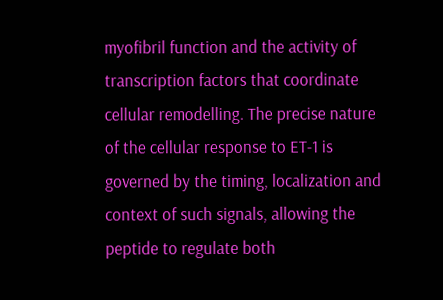myofibril function and the activity of transcription factors that coordinate cellular remodelling. The precise nature of the cellular response to ET-1 is governed by the timing, localization and context of such signals, allowing the peptide to regulate both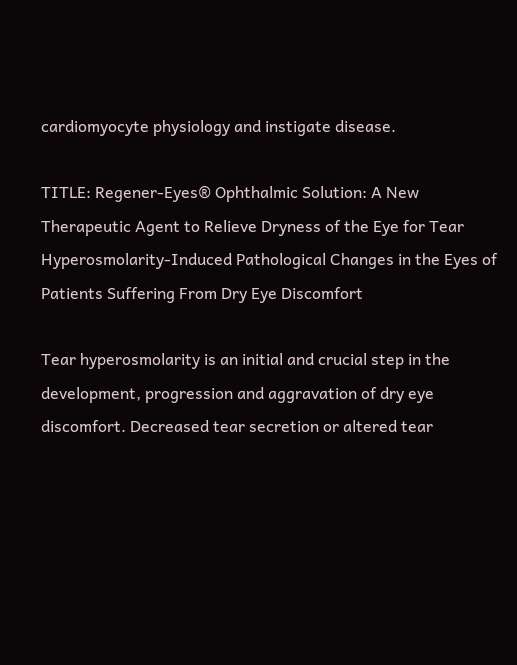cardiomyocyte physiology and instigate disease.

TITLE: Regener-Eyes® Ophthalmic Solution: A New Therapeutic Agent to Relieve Dryness of the Eye for Tear Hyperosmolarity-Induced Pathological Changes in the Eyes of Patients Suffering From Dry Eye Discomfort

Tear hyperosmolarity is an initial and crucial step in the development, progression and aggravation of dry eye discomfort. Decreased tear secretion or altered tear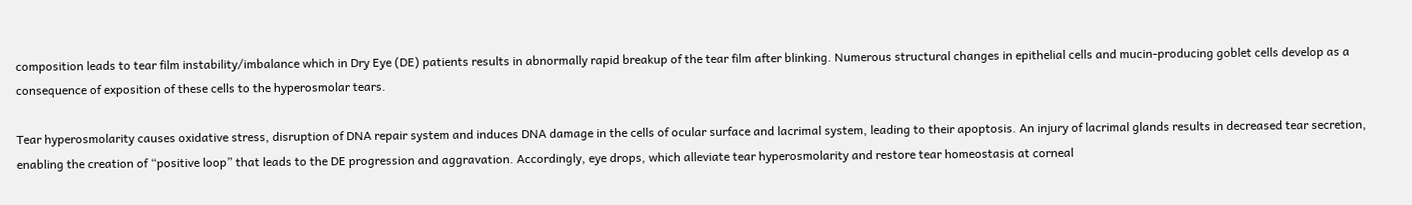composition leads to tear film instability/imbalance which in Dry Eye (DE) patients results in abnormally rapid breakup of the tear film after blinking. Numerous structural changes in epithelial cells and mucin-producing goblet cells develop as a consequence of exposition of these cells to the hyperosmolar tears.

Tear hyperosmolarity causes oxidative stress, disruption of DNA repair system and induces DNA damage in the cells of ocular surface and lacrimal system, leading to their apoptosis. An injury of lacrimal glands results in decreased tear secretion, enabling the creation of “positive loop” that leads to the DE progression and aggravation. Accordingly, eye drops, which alleviate tear hyperosmolarity and restore tear homeostasis at corneal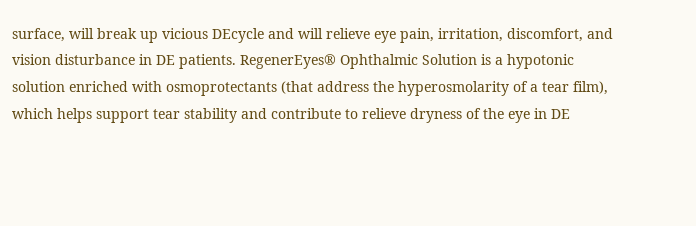surface, will break up vicious DEcycle and will relieve eye pain, irritation, discomfort, and vision disturbance in DE patients. RegenerEyes® Ophthalmic Solution is a hypotonic solution enriched with osmoprotectants (that address the hyperosmolarity of a tear film), which helps support tear stability and contribute to relieve dryness of the eye in DE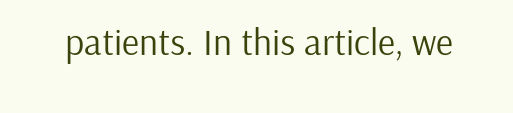patients. In this article, we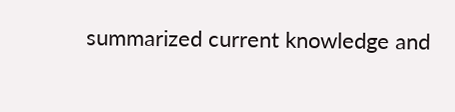summarized current knowledge and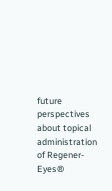future perspectives about topical administration of Regener-Eyes®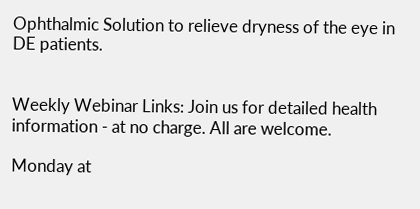Ophthalmic Solution to relieve dryness of the eye in DE patients.


Weekly Webinar Links: Join us for detailed health information - at no charge. All are welcome.

Monday at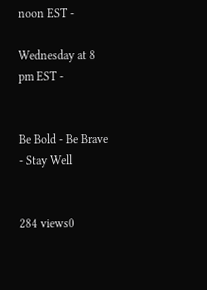noon EST -

Wednesday at 8 pm EST -


Be Bold - Be Brave - Stay Well


284 views0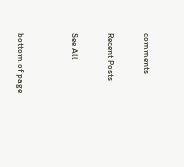comments

Recent Posts

See All


bottom of page